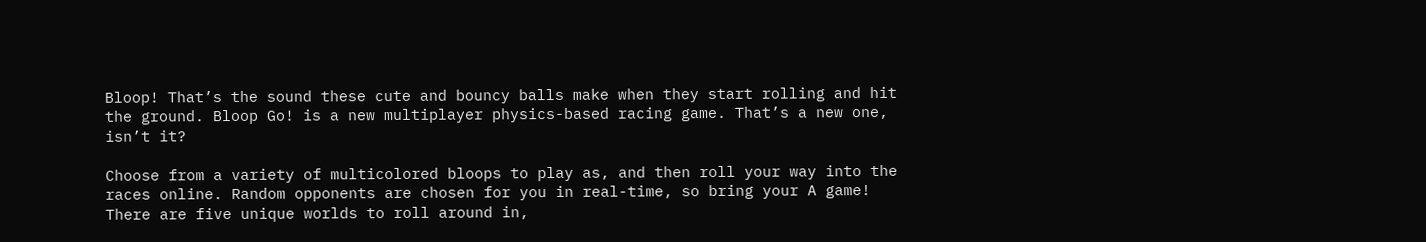Bloop! That’s the sound these cute and bouncy balls make when they start rolling and hit the ground. Bloop Go! is a new multiplayer physics-based racing game. That’s a new one, isn’t it?

Choose from a variety of multicolored bloops to play as, and then roll your way into the races online. Random opponents are chosen for you in real-time, so bring your A game! There are five unique worlds to roll around in,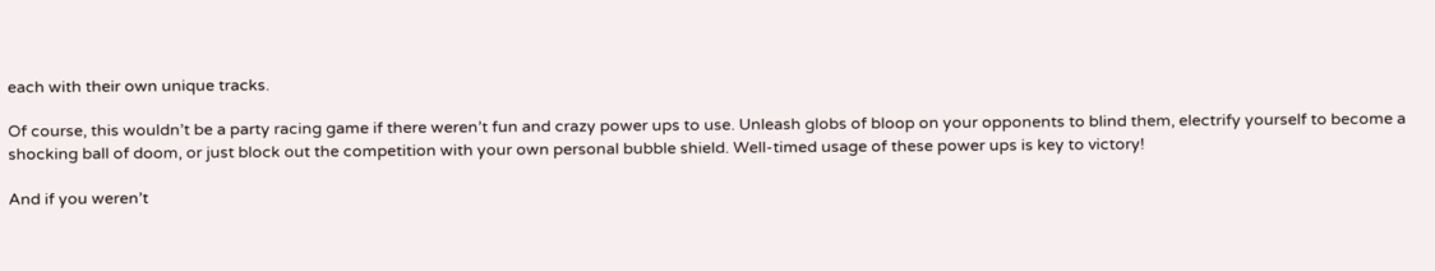each with their own unique tracks.

Of course, this wouldn’t be a party racing game if there weren’t fun and crazy power ups to use. Unleash globs of bloop on your opponents to blind them, electrify yourself to become a shocking ball of doom, or just block out the competition with your own personal bubble shield. Well-timed usage of these power ups is key to victory!

And if you weren’t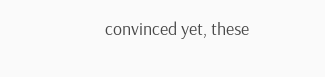convinced yet, these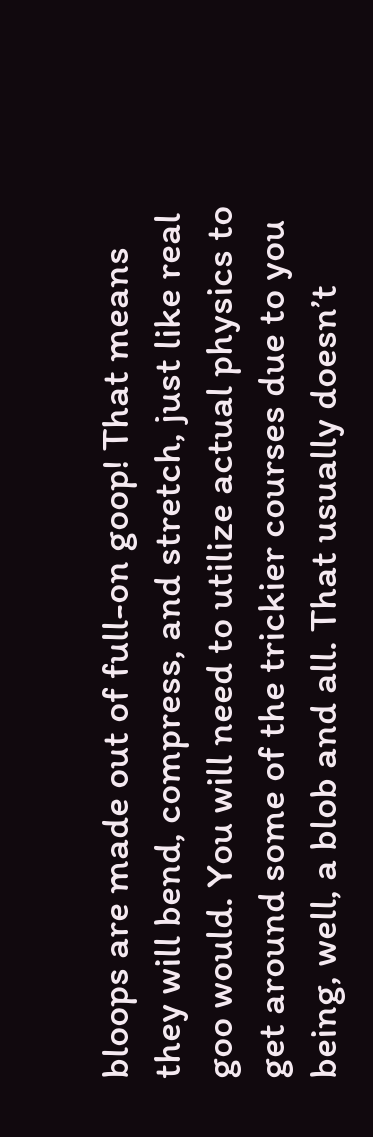bloops are made out of full-on goop! That means they will bend, compress, and stretch, just like real goo would. You will need to utilize actual physics to get around some of the trickier courses due to you being, well, a blob and all. That usually doesn’t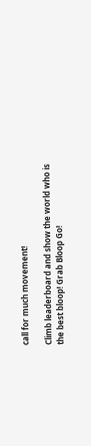call for much movement!

Climb leaderboard and show the world who is the best bloop! Grab Bloop Go!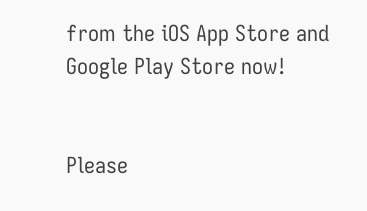from the iOS App Store and Google Play Store now!


Please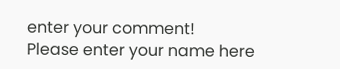enter your comment!
Please enter your name here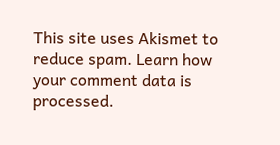This site uses Akismet to reduce spam. Learn how your comment data is processed.